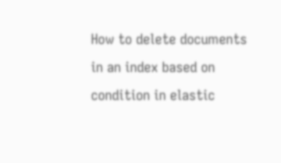How to delete documents in an index based on condition in elastic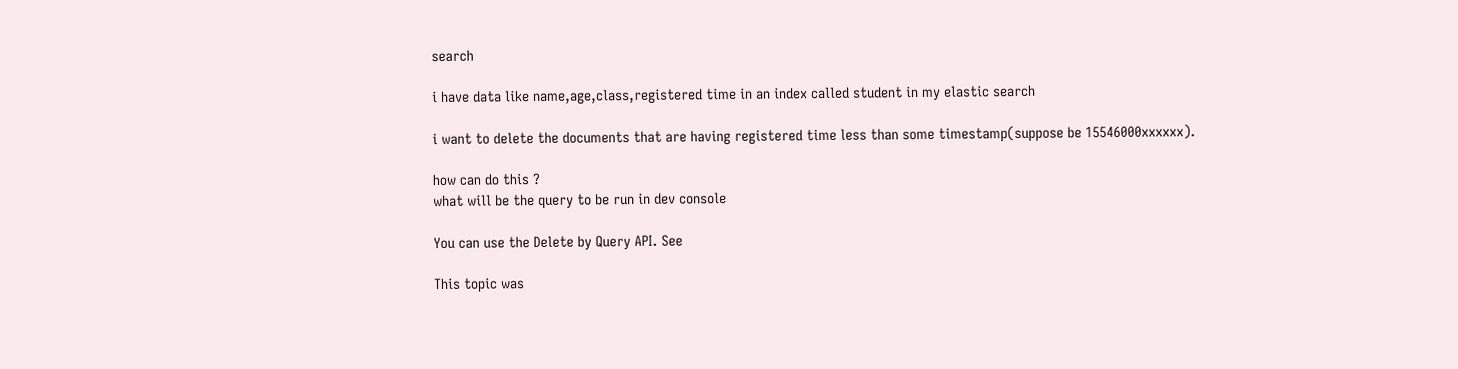search

i have data like name,age,class,registered time in an index called student in my elastic search

i want to delete the documents that are having registered time less than some timestamp(suppose be 15546000xxxxxx).

how can do this ?
what will be the query to be run in dev console

You can use the Delete by Query API. See

This topic was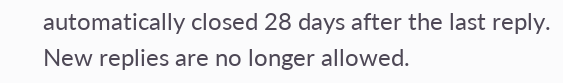automatically closed 28 days after the last reply. New replies are no longer allowed.